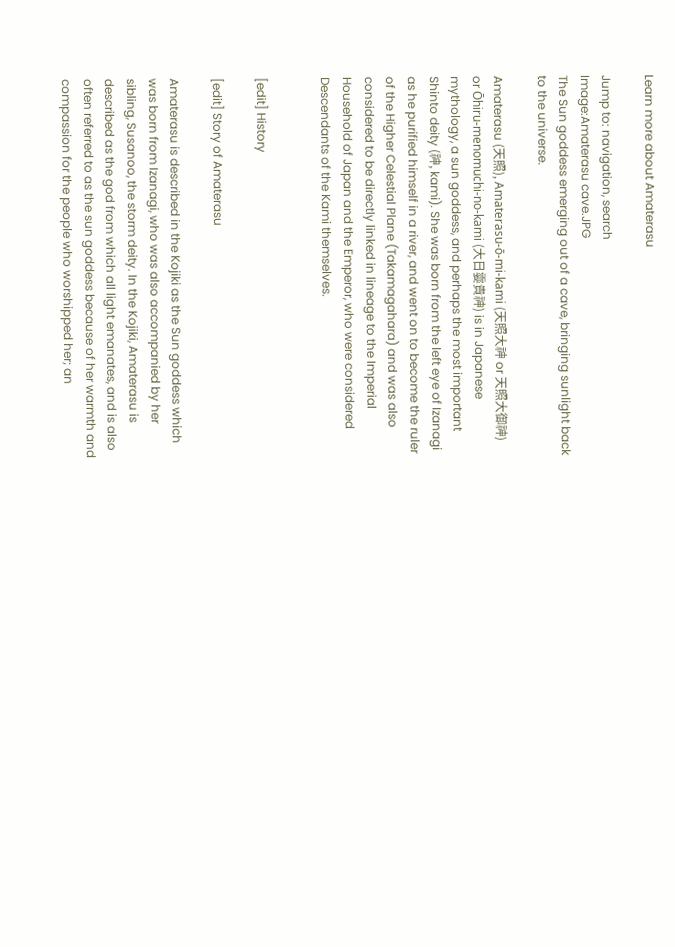Learn more about Amaterasu

Jump to: navigation, search
Image:Amaterasu cave.JPG
The Sun goddess emerging out of a cave, bringing sunlight back to the universe.

Amaterasu (天照), Amaterasu-ō-mi-kami (天照大神 or 天照大御神) or Ōhiru-menomuchi-no-kami (大日孁貴神) is in Japanese mythology, a sun goddess, and perhaps the most important Shinto deity (神, kami). She was born from the left eye of Izanagi as he purified himself in a river, and went on to become the ruler of the Higher Celestial Plane (Takamagahara) and was also considered to be directly linked in lineage to the Imperial Household of Japan and the Emperor, who were considered Descendants of the Kami themselves.


[edit] History

[edit] Story of Amaterasu

Amaterasu is described in the Kojiki as the Sun goddess which was born from Izanagi, who was also accompanied by her sibling, Susanoo, the storm deity. In the Kojiki, Amaterasu is described as the god from which all light emanates, and is also often referred to as the sun goddess because of her warmth and compassion for the people who worshipped her; an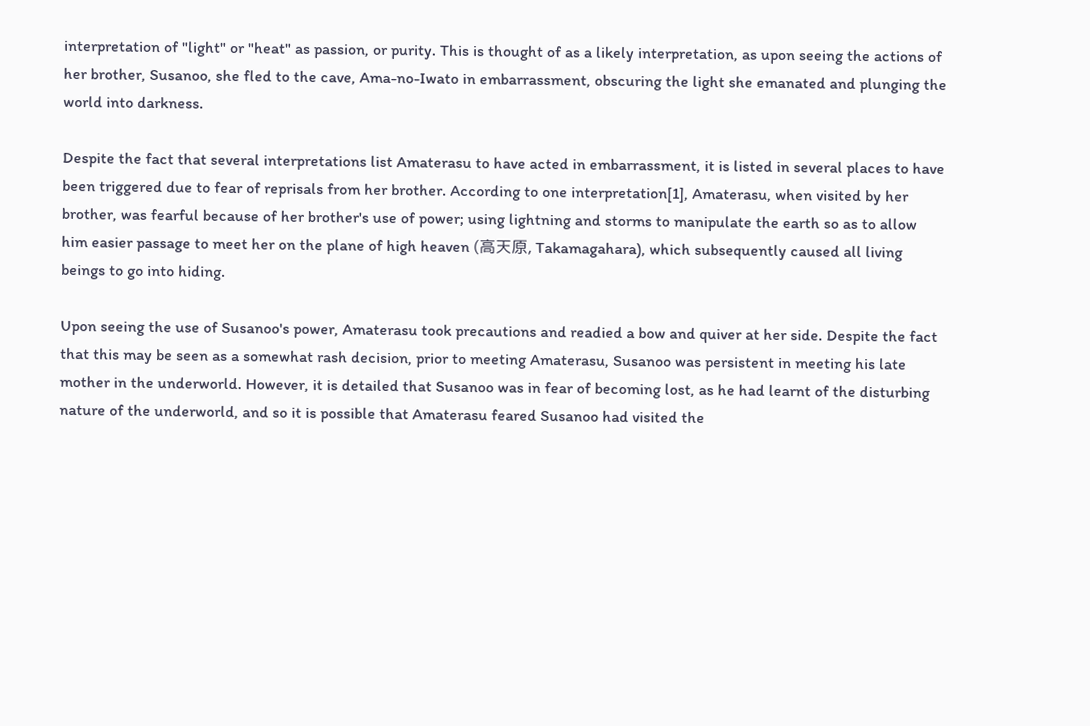interpretation of "light" or "heat" as passion, or purity. This is thought of as a likely interpretation, as upon seeing the actions of her brother, Susanoo, she fled to the cave, Ama-no-Iwato in embarrassment, obscuring the light she emanated and plunging the world into darkness.

Despite the fact that several interpretations list Amaterasu to have acted in embarrassment, it is listed in several places to have been triggered due to fear of reprisals from her brother. According to one interpretation[1], Amaterasu, when visited by her brother, was fearful because of her brother's use of power; using lightning and storms to manipulate the earth so as to allow him easier passage to meet her on the plane of high heaven (高天原, Takamagahara), which subsequently caused all living beings to go into hiding.

Upon seeing the use of Susanoo's power, Amaterasu took precautions and readied a bow and quiver at her side. Despite the fact that this may be seen as a somewhat rash decision, prior to meeting Amaterasu, Susanoo was persistent in meeting his late mother in the underworld. However, it is detailed that Susanoo was in fear of becoming lost, as he had learnt of the disturbing nature of the underworld, and so it is possible that Amaterasu feared Susanoo had visited the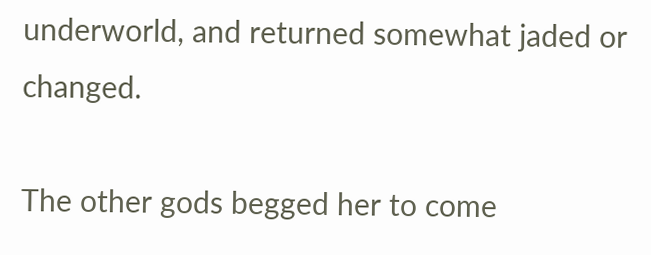underworld, and returned somewhat jaded or changed.

The other gods begged her to come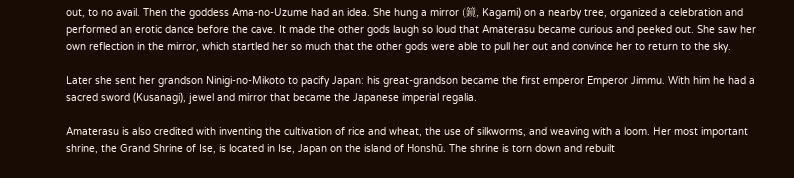out, to no avail. Then the goddess Ama-no-Uzume had an idea. She hung a mirror (鏡, Kagami) on a nearby tree, organized a celebration and performed an erotic dance before the cave. It made the other gods laugh so loud that Amaterasu became curious and peeked out. She saw her own reflection in the mirror, which startled her so much that the other gods were able to pull her out and convince her to return to the sky.

Later she sent her grandson Ninigi-no-Mikoto to pacify Japan: his great-grandson became the first emperor Emperor Jimmu. With him he had a sacred sword (Kusanagi), jewel and mirror that became the Japanese imperial regalia.

Amaterasu is also credited with inventing the cultivation of rice and wheat, the use of silkworms, and weaving with a loom. Her most important shrine, the Grand Shrine of Ise, is located in Ise, Japan on the island of Honshū. The shrine is torn down and rebuilt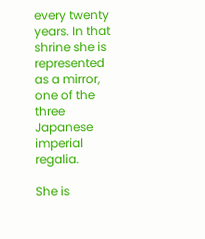every twenty years. In that shrine she is represented as a mirror, one of the three Japanese imperial regalia.

She is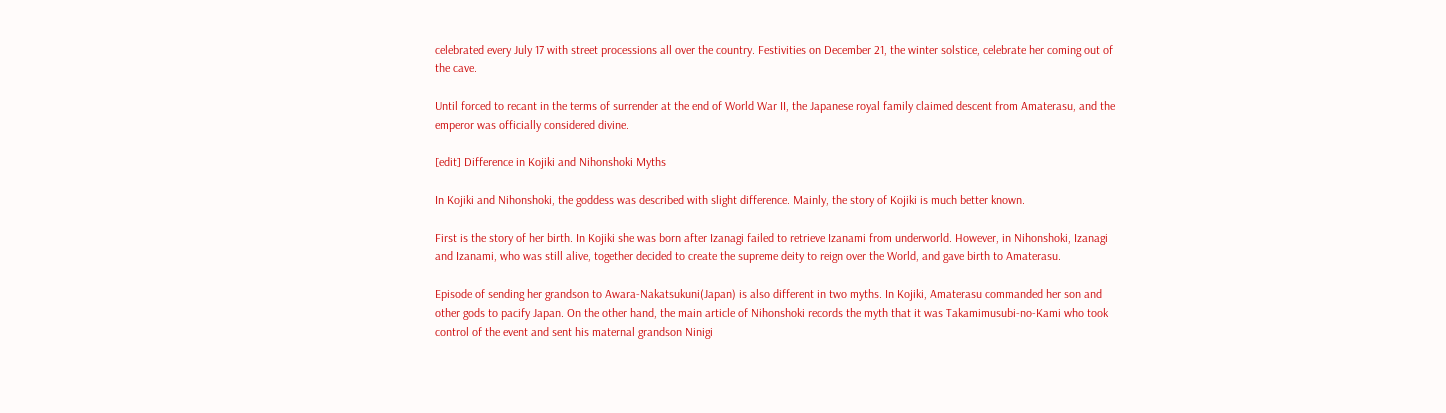celebrated every July 17 with street processions all over the country. Festivities on December 21, the winter solstice, celebrate her coming out of the cave.

Until forced to recant in the terms of surrender at the end of World War II, the Japanese royal family claimed descent from Amaterasu, and the emperor was officially considered divine.

[edit] Difference in Kojiki and Nihonshoki Myths

In Kojiki and Nihonshoki, the goddess was described with slight difference. Mainly, the story of Kojiki is much better known.

First is the story of her birth. In Kojiki she was born after Izanagi failed to retrieve Izanami from underworld. However, in Nihonshoki, Izanagi and Izanami, who was still alive, together decided to create the supreme deity to reign over the World, and gave birth to Amaterasu.

Episode of sending her grandson to Awara-Nakatsukuni(Japan) is also different in two myths. In Kojiki, Amaterasu commanded her son and other gods to pacify Japan. On the other hand, the main article of Nihonshoki records the myth that it was Takamimusubi-no-Kami who took control of the event and sent his maternal grandson Ninigi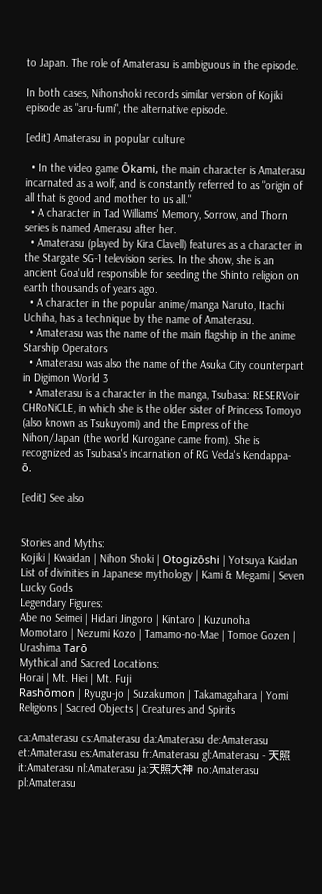to Japan. The role of Amaterasu is ambiguous in the episode.

In both cases, Nihonshoki records similar version of Kojiki episode as "aru-fumi", the alternative episode.

[edit] Amaterasu in popular culture

  • In the video game Ōkami, the main character is Amaterasu incarnated as a wolf, and is constantly referred to as "origin of all that is good and mother to us all."
  • A character in Tad Williams' Memory, Sorrow, and Thorn series is named Amerasu after her.
  • Amaterasu (played by Kira Clavell) features as a character in the Stargate SG-1 television series. In the show, she is an ancient Goa'uld responsible for seeding the Shinto religion on earth thousands of years ago.
  • A character in the popular anime/manga Naruto, Itachi Uchiha, has a technique by the name of Amaterasu.
  • Amaterasu was the name of the main flagship in the anime Starship Operators
  • Amaterasu was also the name of the Asuka City counterpart in Digimon World 3
  • Amaterasu is a character in the manga, Tsubasa: RESERVoir CHRoNiCLE, in which she is the older sister of Princess Tomoyo (also known as Tsukuyomi) and the Empress of the Nihon/Japan (the world Kurogane came from). She is recognized as Tsubasa's incarnation of RG Veda's Kendappa-ō.

[edit] See also


Stories and Myths:
Kojiki | Kwaidan | Nihon Shoki | Otogizōshi | Yotsuya Kaidan
List of divinities in Japanese mythology | Kami & Megami | Seven Lucky Gods
Legendary Figures:
Abe no Seimei | Hidari Jingoro | Kintaro | Kuzunoha
Momotaro | Nezumi Kozo | Tamamo-no-Mae | Tomoe Gozen | Urashima Tarō
Mythical and Sacred Locations:
Horai | Mt. Hiei | Mt. Fuji
Rashōmon | Ryugu-jo | Suzakumon | Takamagahara | Yomi
Religions | Sacred Objects | Creatures and Spirits

ca:Amaterasu cs:Amaterasu da:Amaterasu de:Amaterasu et:Amaterasu es:Amaterasu fr:Amaterasu gl:Amaterasu - 天照 it:Amaterasu nl:Amaterasu ja:天照大神 no:Amaterasu pl:Amaterasu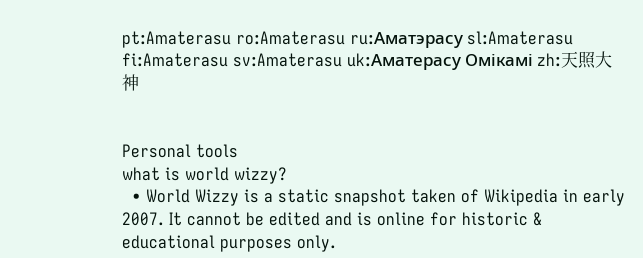pt:Amaterasu ro:Amaterasu ru:Аматэрасу sl:Amaterasu fi:Amaterasu sv:Amaterasu uk:Аматерасу Омікамі zh:天照大神


Personal tools
what is world wizzy?
  • World Wizzy is a static snapshot taken of Wikipedia in early 2007. It cannot be edited and is online for historic & educational purposes only.